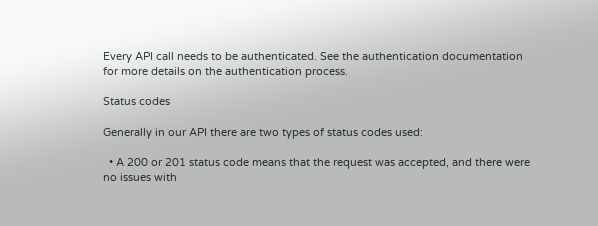Every API call needs to be authenticated. See the authentication documentation for more details on the authentication process.

Status codes

Generally in our API there are two types of status codes used:

  • A 200 or 201 status code means that the request was accepted, and there were no issues with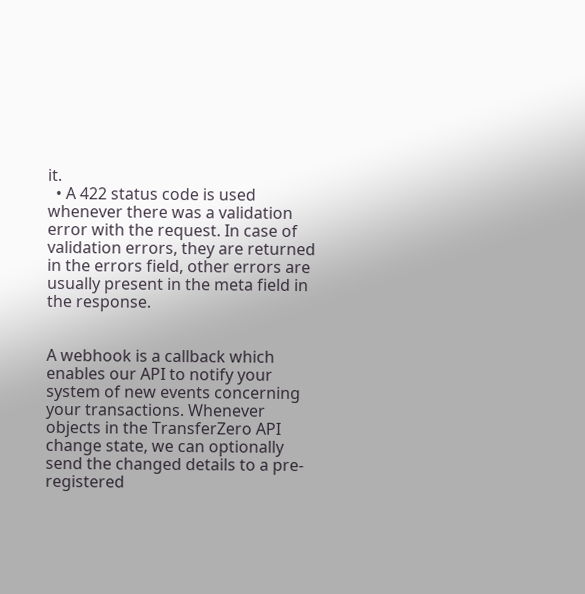it.
  • A 422 status code is used whenever there was a validation error with the request. In case of validation errors, they are returned in the errors field, other errors are usually present in the meta field in the response.


A webhook is a callback which enables our API to notify your system of new events concerning your transactions. Whenever objects in the TransferZero API change state, we can optionally send the changed details to a pre-registered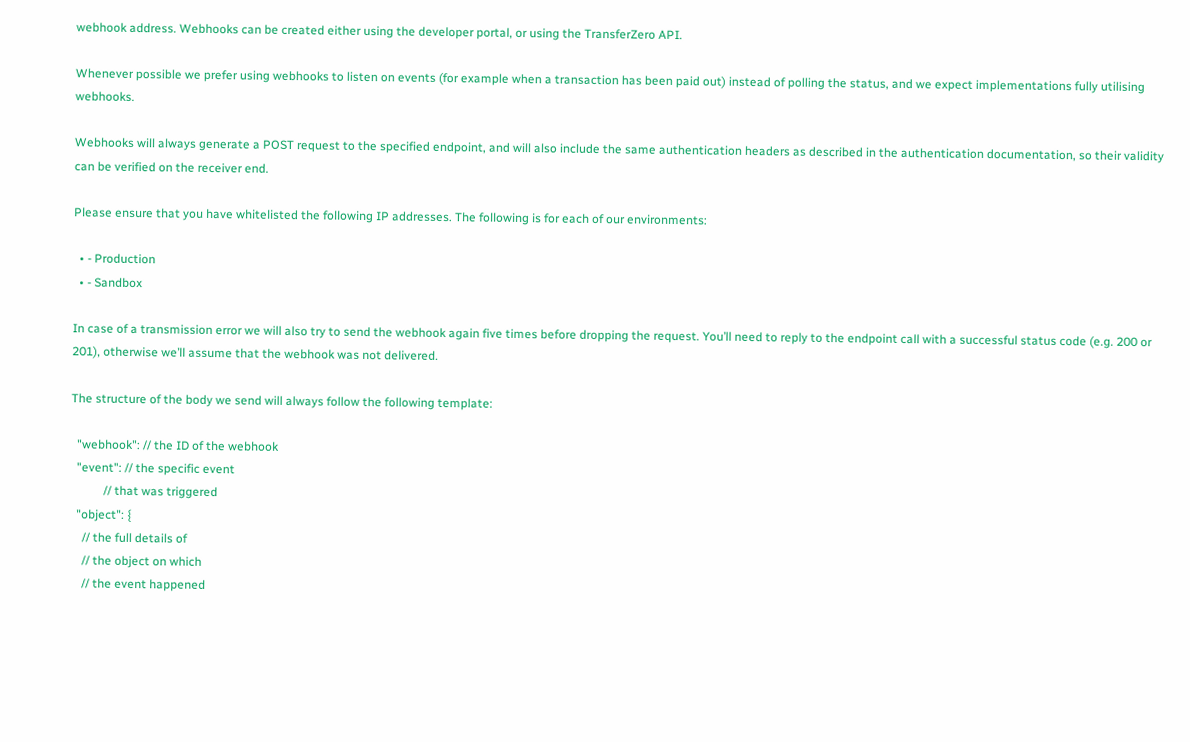webhook address. Webhooks can be created either using the developer portal, or using the TransferZero API.

Whenever possible we prefer using webhooks to listen on events (for example when a transaction has been paid out) instead of polling the status, and we expect implementations fully utilising webhooks.

Webhooks will always generate a POST request to the specified endpoint, and will also include the same authentication headers as described in the authentication documentation, so their validity can be verified on the receiver end.

Please ensure that you have whitelisted the following IP addresses. The following is for each of our environments:

  • - Production
  • - Sandbox

In case of a transmission error we will also try to send the webhook again five times before dropping the request. You’ll need to reply to the endpoint call with a successful status code (e.g. 200 or 201), otherwise we’ll assume that the webhook was not delivered.

The structure of the body we send will always follow the following template:

  "webhook": // the ID of the webhook
  "event": // the specific event
           // that was triggered
  "object": {
    // the full details of
    // the object on which
    // the event happened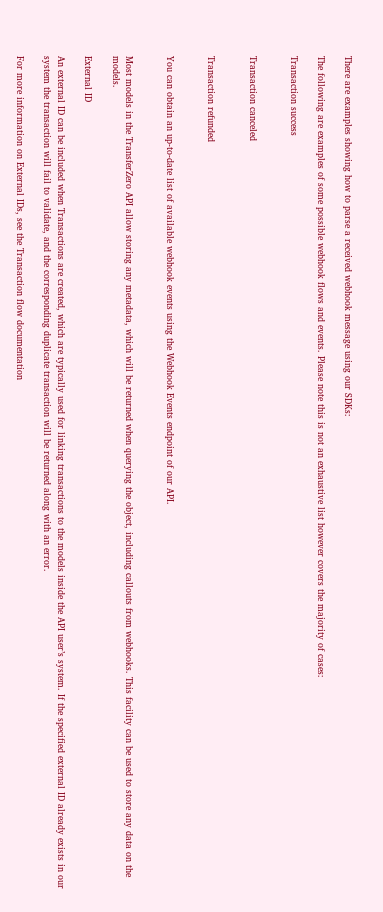There are examples showing how to parse a received webhook message using our SDKs:

The following are examples of some possible webhook flows and events. Please note this is not an exhaustive list however covers the majority of cases:

Transaction success


Transaction canceled


Transaction refunded


You can obtain an up-to-date list of available webhook events using the Webhook Events endpoint of our API.


Most models in the TransferZero API allow storing any metadata, which will be returned when querying the object, including callouts from webhooks. This facility can be used to store any data on the models.

External ID

An external ID can be included when Transactions are created, which are typically used for linking transactions to the models inside the API user’s system. If the specified external ID already exists in our system the transaction will fail to validate, and the corresponding duplicate transaction will be returned along with an error.

For more information on External IDs, see the Transaction flow documentation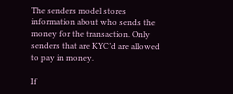The senders model stores information about who sends the money for the transaction. Only senders that are KYC’d are allowed to pay in money.

If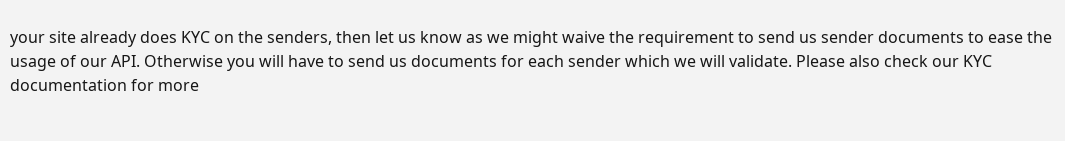your site already does KYC on the senders, then let us know as we might waive the requirement to send us sender documents to ease the usage of our API. Otherwise you will have to send us documents for each sender which we will validate. Please also check our KYC documentation for more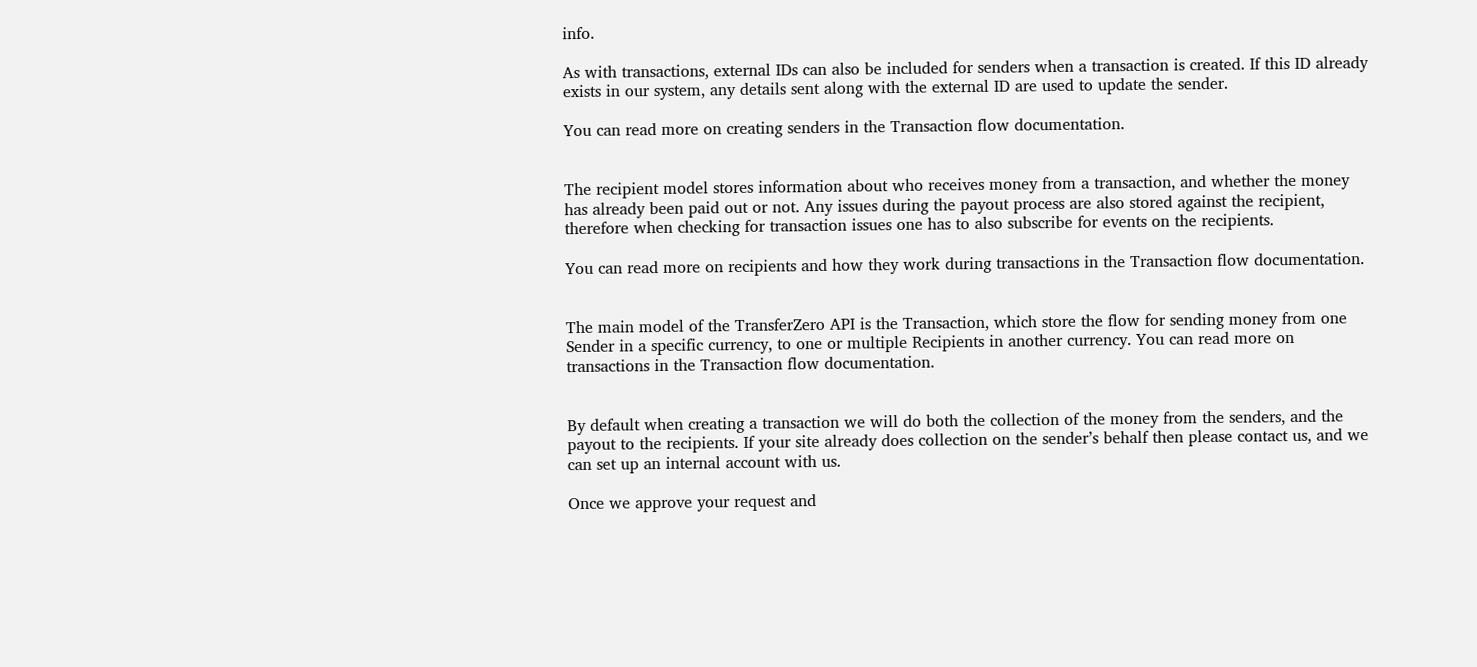info.

As with transactions, external IDs can also be included for senders when a transaction is created. If this ID already exists in our system, any details sent along with the external ID are used to update the sender.

You can read more on creating senders in the Transaction flow documentation.


The recipient model stores information about who receives money from a transaction, and whether the money has already been paid out or not. Any issues during the payout process are also stored against the recipient, therefore when checking for transaction issues one has to also subscribe for events on the recipients.

You can read more on recipients and how they work during transactions in the Transaction flow documentation.


The main model of the TransferZero API is the Transaction, which store the flow for sending money from one Sender in a specific currency, to one or multiple Recipients in another currency. You can read more on transactions in the Transaction flow documentation.


By default when creating a transaction we will do both the collection of the money from the senders, and the payout to the recipients. If your site already does collection on the sender’s behalf then please contact us, and we can set up an internal account with us.

Once we approve your request and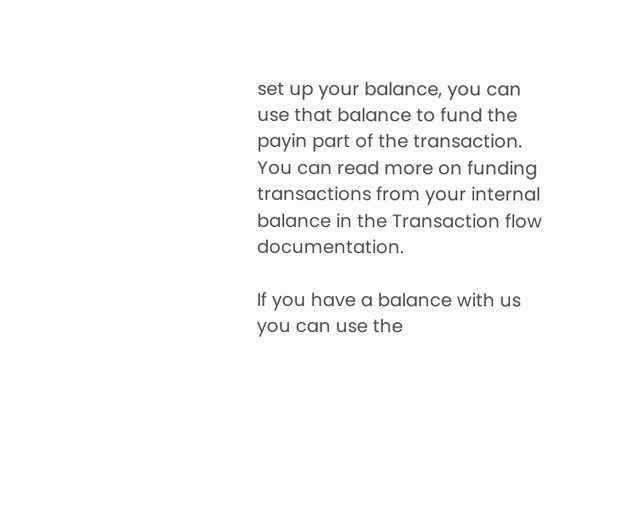set up your balance, you can use that balance to fund the payin part of the transaction. You can read more on funding transactions from your internal balance in the Transaction flow documentation.

If you have a balance with us you can use the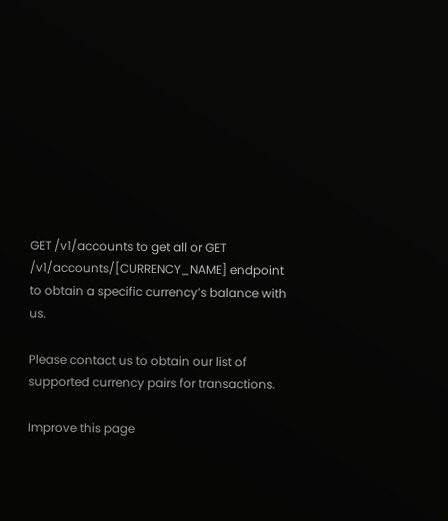GET /v1/accounts to get all or GET /v1/accounts/[CURRENCY_NAME] endpoint to obtain a specific currency’s balance with us.

Please contact us to obtain our list of supported currency pairs for transactions.

Improve this page